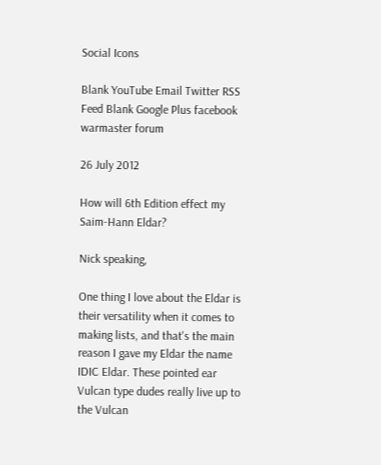Social Icons

Blank YouTube Email Twitter RSS Feed Blank Google Plus facebook warmaster forum

26 July 2012

How will 6th Edition effect my Saim-Hann Eldar?

Nick speaking,

One thing I love about the Eldar is their versatility when it comes to making lists, and that's the main reason I gave my Eldar the name IDIC Eldar. These pointed ear Vulcan type dudes really live up to the Vulcan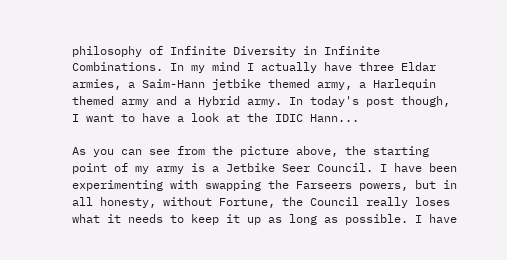philosophy of Infinite Diversity in Infinite Combinations. In my mind I actually have three Eldar armies, a Saim-Hann jetbike themed army, a Harlequin themed army and a Hybrid army. In today's post though, I want to have a look at the IDIC Hann...

As you can see from the picture above, the starting point of my army is a Jetbike Seer Council. I have been experimenting with swapping the Farseers powers, but in all honesty, without Fortune, the Council really loses what it needs to keep it up as long as possible. I have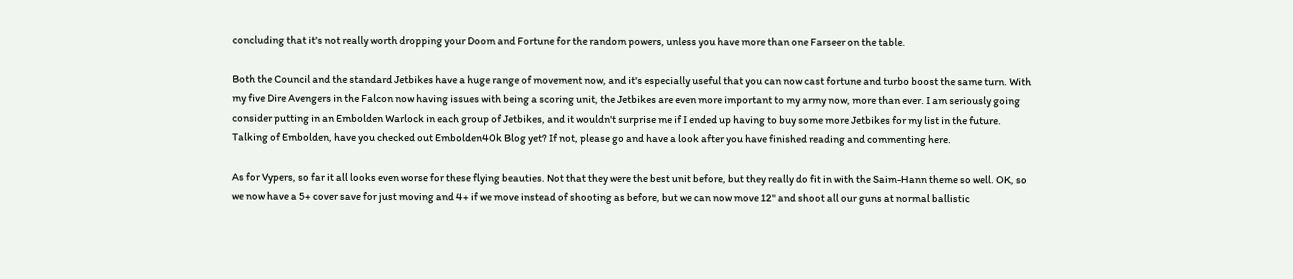concluding that it's not really worth dropping your Doom and Fortune for the random powers, unless you have more than one Farseer on the table.

Both the Council and the standard Jetbikes have a huge range of movement now, and it's especially useful that you can now cast fortune and turbo boost the same turn. With my five Dire Avengers in the Falcon now having issues with being a scoring unit, the Jetbikes are even more important to my army now, more than ever. I am seriously going consider putting in an Embolden Warlock in each group of Jetbikes, and it wouldn't surprise me if I ended up having to buy some more Jetbikes for my list in the future. Talking of Embolden, have you checked out Embolden40k Blog yet? If not, please go and have a look after you have finished reading and commenting here.

As for Vypers, so far it all looks even worse for these flying beauties. Not that they were the best unit before, but they really do fit in with the Saim-Hann theme so well. OK, so we now have a 5+ cover save for just moving and 4+ if we move instead of shooting as before, but we can now move 12" and shoot all our guns at normal ballistic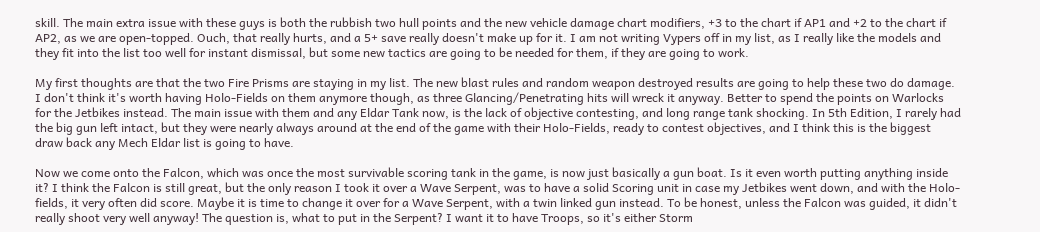skill. The main extra issue with these guys is both the rubbish two hull points and the new vehicle damage chart modifiers, +3 to the chart if AP1 and +2 to the chart if AP2, as we are open-topped. Ouch, that really hurts, and a 5+ save really doesn't make up for it. I am not writing Vypers off in my list, as I really like the models and they fit into the list too well for instant dismissal, but some new tactics are going to be needed for them, if they are going to work.

My first thoughts are that the two Fire Prisms are staying in my list. The new blast rules and random weapon destroyed results are going to help these two do damage. I don't think it's worth having Holo-Fields on them anymore though, as three Glancing/Penetrating hits will wreck it anyway. Better to spend the points on Warlocks for the Jetbikes instead. The main issue with them and any Eldar Tank now, is the lack of objective contesting, and long range tank shocking. In 5th Edition, I rarely had the big gun left intact, but they were nearly always around at the end of the game with their Holo-Fields, ready to contest objectives, and I think this is the biggest draw back any Mech Eldar list is going to have.

Now we come onto the Falcon, which was once the most survivable scoring tank in the game, is now just basically a gun boat. Is it even worth putting anything inside it? I think the Falcon is still great, but the only reason I took it over a Wave Serpent, was to have a solid Scoring unit in case my Jetbikes went down, and with the Holo-fields, it very often did score. Maybe it is time to change it over for a Wave Serpent, with a twin linked gun instead. To be honest, unless the Falcon was guided, it didn't really shoot very well anyway! The question is, what to put in the Serpent? I want it to have Troops, so it's either Storm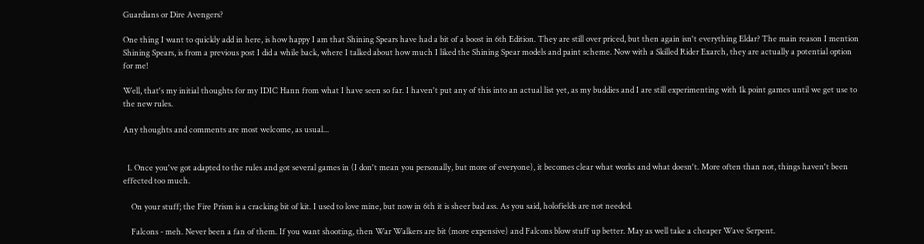Guardians or Dire Avengers?

One thing I want to quickly add in here, is how happy I am that Shining Spears have had a bit of a boost in 6th Edition. They are still over priced, but then again isn't everything Eldar? The main reason I mention Shining Spears, is from a previous post I did a while back, where I talked about how much I liked the Shining Spear models and paint scheme. Now with a Skilled Rider Exarch, they are actually a potential option for me!

Well, that's my initial thoughts for my IDIC Hann from what I have seen so far. I haven't put any of this into an actual list yet, as my buddies and I are still experimenting with 1k point games until we get use to the new rules.

Any thoughts and comments are most welcome, as usual...


  1. Once you've got adapted to the rules and got several games in (I don't mean you personally, but more of everyone), it becomes clear what works and what doesn't. More often than not, things haven't been effected too much.

    On your stuff; the Fire Prism is a cracking bit of kit. I used to love mine, but now in 6th it is sheer bad ass. As you said, holofields are not needed.

    Falcons - meh. Never been a fan of them. If you want shooting, then War Walkers are bit (more expensive) and Falcons blow stuff up better. May as well take a cheaper Wave Serpent.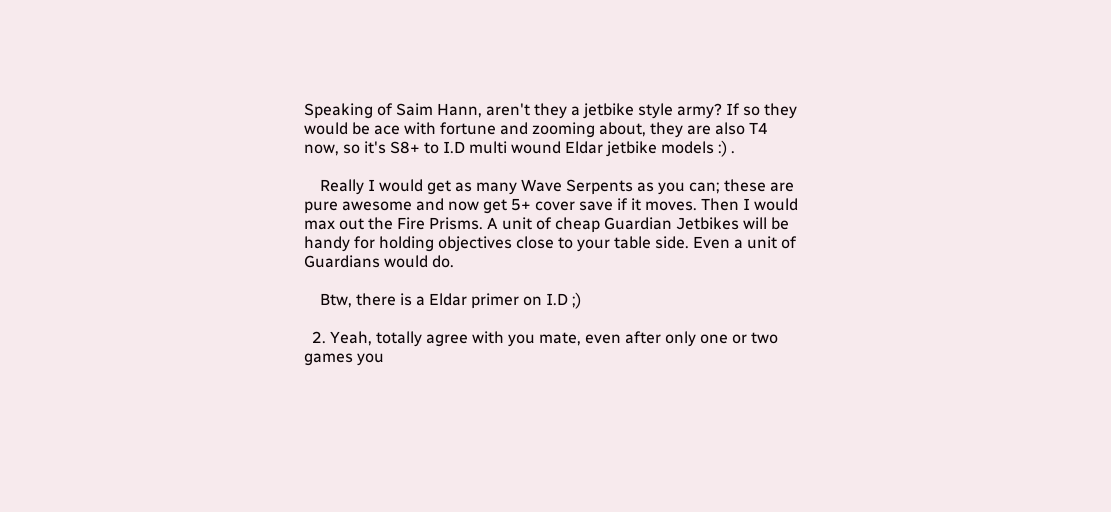Speaking of Saim Hann, aren't they a jetbike style army? If so they would be ace with fortune and zooming about, they are also T4 now, so it's S8+ to I.D multi wound Eldar jetbike models :) .

    Really I would get as many Wave Serpents as you can; these are pure awesome and now get 5+ cover save if it moves. Then I would max out the Fire Prisms. A unit of cheap Guardian Jetbikes will be handy for holding objectives close to your table side. Even a unit of Guardians would do.

    Btw, there is a Eldar primer on I.D ;)

  2. Yeah, totally agree with you mate, even after only one or two games you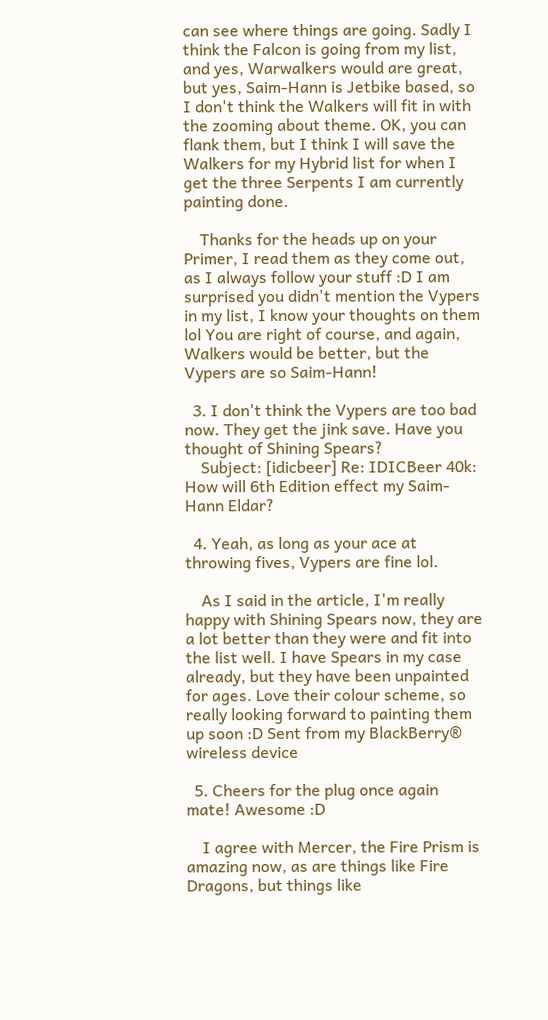can see where things are going. Sadly I think the Falcon is going from my list, and yes, Warwalkers would are great, but yes, Saim-Hann is Jetbike based, so I don't think the Walkers will fit in with the zooming about theme. OK, you can flank them, but I think I will save the Walkers for my Hybrid list for when I get the three Serpents I am currently painting done.

    Thanks for the heads up on your Primer, I read them as they come out, as I always follow your stuff :D I am surprised you didn't mention the Vypers in my list, I know your thoughts on them lol You are right of course, and again, Walkers would be better, but the Vypers are so Saim-Hann!

  3. I don't think the Vypers are too bad now. They get the jink save. Have you thought of Shining Spears?
    Subject: [idicbeer] Re: IDICBeer 40k: How will 6th Edition effect my Saim-Hann Eldar?

  4. Yeah, as long as your ace at throwing fives, Vypers are fine lol.

    As I said in the article, I'm really happy with Shining Spears now, they are a lot better than they were and fit into the list well. I have Spears in my case already, but they have been unpainted for ages. Love their colour scheme, so really looking forward to painting them up soon :D Sent from my BlackBerry® wireless device

  5. Cheers for the plug once again mate! Awesome :D

    I agree with Mercer, the Fire Prism is amazing now, as are things like Fire Dragons, but things like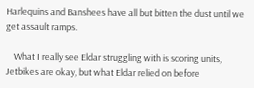Harlequins and Banshees have all but bitten the dust until we get assault ramps.

    What I really see Eldar struggling with is scoring units, Jetbikes are okay, but what Eldar relied on before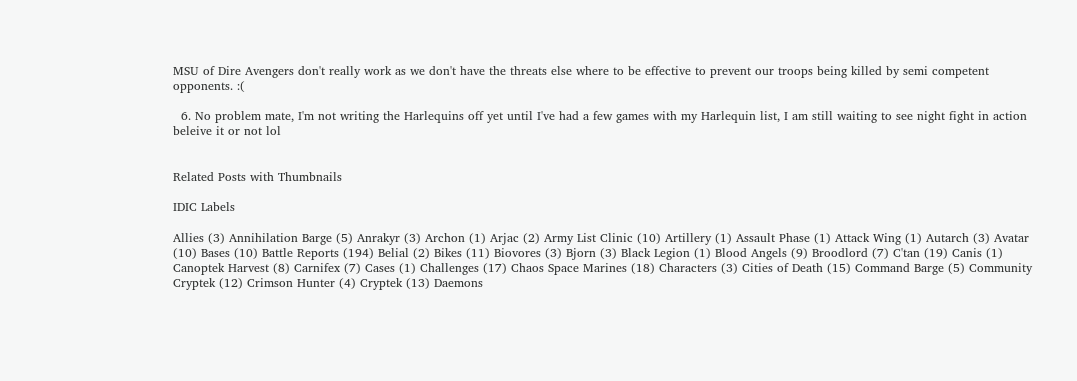MSU of Dire Avengers don't really work as we don't have the threats else where to be effective to prevent our troops being killed by semi competent opponents. :(

  6. No problem mate, I'm not writing the Harlequins off yet until I've had a few games with my Harlequin list, I am still waiting to see night fight in action beleive it or not lol


Related Posts with Thumbnails

IDIC Labels

Allies (3) Annihilation Barge (5) Anrakyr (3) Archon (1) Arjac (2) Army List Clinic (10) Artillery (1) Assault Phase (1) Attack Wing (1) Autarch (3) Avatar (10) Bases (10) Battle Reports (194) Belial (2) Bikes (11) Biovores (3) Bjorn (3) Black Legion (1) Blood Angels (9) Broodlord (7) C'tan (19) Canis (1) Canoptek Harvest (8) Carnifex (7) Cases (1) Challenges (17) Chaos Space Marines (18) Characters (3) Cities of Death (15) Command Barge (5) Community Cryptek (12) Crimson Hunter (4) Cryptek (13) Daemons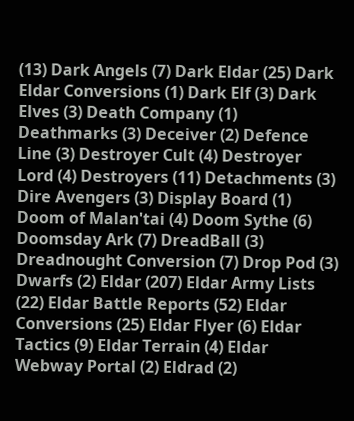(13) Dark Angels (7) Dark Eldar (25) Dark Eldar Conversions (1) Dark Elf (3) Dark Elves (3) Death Company (1) Deathmarks (3) Deceiver (2) Defence Line (3) Destroyer Cult (4) Destroyer Lord (4) Destroyers (11) Detachments (3) Dire Avengers (3) Display Board (1) Doom of Malan'tai (4) Doom Sythe (6) Doomsday Ark (7) DreadBall (3) Dreadnought Conversion (7) Drop Pod (3) Dwarfs (2) Eldar (207) Eldar Army Lists (22) Eldar Battle Reports (52) Eldar Conversions (25) Eldar Flyer (6) Eldar Tactics (9) Eldar Terrain (4) Eldar Webway Portal (2) Eldrad (2)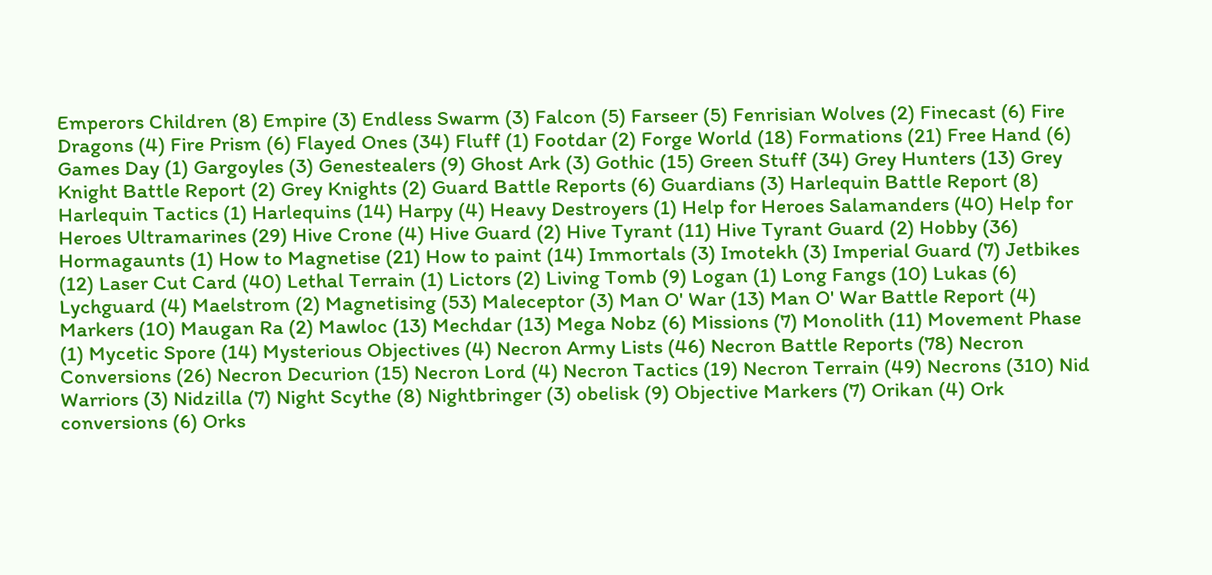Emperors Children (8) Empire (3) Endless Swarm (3) Falcon (5) Farseer (5) Fenrisian Wolves (2) Finecast (6) Fire Dragons (4) Fire Prism (6) Flayed Ones (34) Fluff (1) Footdar (2) Forge World (18) Formations (21) Free Hand (6) Games Day (1) Gargoyles (3) Genestealers (9) Ghost Ark (3) Gothic (15) Green Stuff (34) Grey Hunters (13) Grey Knight Battle Report (2) Grey Knights (2) Guard Battle Reports (6) Guardians (3) Harlequin Battle Report (8) Harlequin Tactics (1) Harlequins (14) Harpy (4) Heavy Destroyers (1) Help for Heroes Salamanders (40) Help for Heroes Ultramarines (29) Hive Crone (4) Hive Guard (2) Hive Tyrant (11) Hive Tyrant Guard (2) Hobby (36) Hormagaunts (1) How to Magnetise (21) How to paint (14) Immortals (3) Imotekh (3) Imperial Guard (7) Jetbikes (12) Laser Cut Card (40) Lethal Terrain (1) Lictors (2) Living Tomb (9) Logan (1) Long Fangs (10) Lukas (6) Lychguard (4) Maelstrom (2) Magnetising (53) Maleceptor (3) Man O' War (13) Man O' War Battle Report (4) Markers (10) Maugan Ra (2) Mawloc (13) Mechdar (13) Mega Nobz (6) Missions (7) Monolith (11) Movement Phase (1) Mycetic Spore (14) Mysterious Objectives (4) Necron Army Lists (46) Necron Battle Reports (78) Necron Conversions (26) Necron Decurion (15) Necron Lord (4) Necron Tactics (19) Necron Terrain (49) Necrons (310) Nid Warriors (3) Nidzilla (7) Night Scythe (8) Nightbringer (3) obelisk (9) Objective Markers (7) Orikan (4) Ork conversions (6) Orks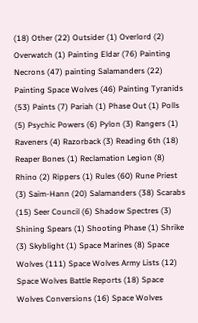(18) Other (22) Outsider (1) Overlord (2) Overwatch (1) Painting Eldar (76) Painting Necrons (47) painting Salamanders (22) Painting Space Wolves (46) Painting Tyranids (53) Paints (7) Pariah (1) Phase Out (1) Polls (5) Psychic Powers (6) Pylon (3) Rangers (1) Raveners (4) Razorback (3) Reading 6th (18) Reaper Bones (1) Reclamation Legion (8) Rhino (2) Rippers (1) Rules (60) Rune Priest (3) Saim-Hann (20) Salamanders (38) Scarabs (15) Seer Council (6) Shadow Spectres (3) Shining Spears (1) Shooting Phase (1) Shrike (3) Skyblight (1) Space Marines (8) Space Wolves (111) Space Wolves Army Lists (12) Space Wolves Battle Reports (18) Space Wolves Conversions (16) Space Wolves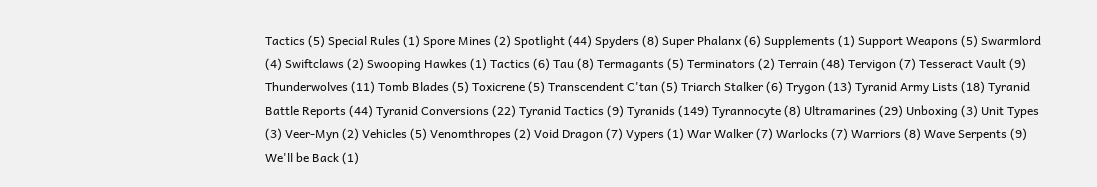Tactics (5) Special Rules (1) Spore Mines (2) Spotlight (44) Spyders (8) Super Phalanx (6) Supplements (1) Support Weapons (5) Swarmlord (4) Swiftclaws (2) Swooping Hawkes (1) Tactics (6) Tau (8) Termagants (5) Terminators (2) Terrain (48) Tervigon (7) Tesseract Vault (9) Thunderwolves (11) Tomb Blades (5) Toxicrene (5) Transcendent C'tan (5) Triarch Stalker (6) Trygon (13) Tyranid Army Lists (18) Tyranid Battle Reports (44) Tyranid Conversions (22) Tyranid Tactics (9) Tyranids (149) Tyrannocyte (8) Ultramarines (29) Unboxing (3) Unit Types (3) Veer-Myn (2) Vehicles (5) Venomthropes (2) Void Dragon (7) Vypers (1) War Walker (7) Warlocks (7) Warriors (8) Wave Serpents (9) We'll be Back (1)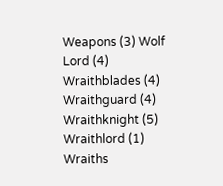Weapons (3) Wolf Lord (4) Wraithblades (4) Wraithguard (4) Wraithknight (5) Wraithlord (1) Wraiths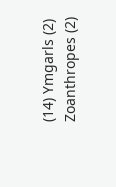(14) Ymgarls (2) Zoanthropes (2)